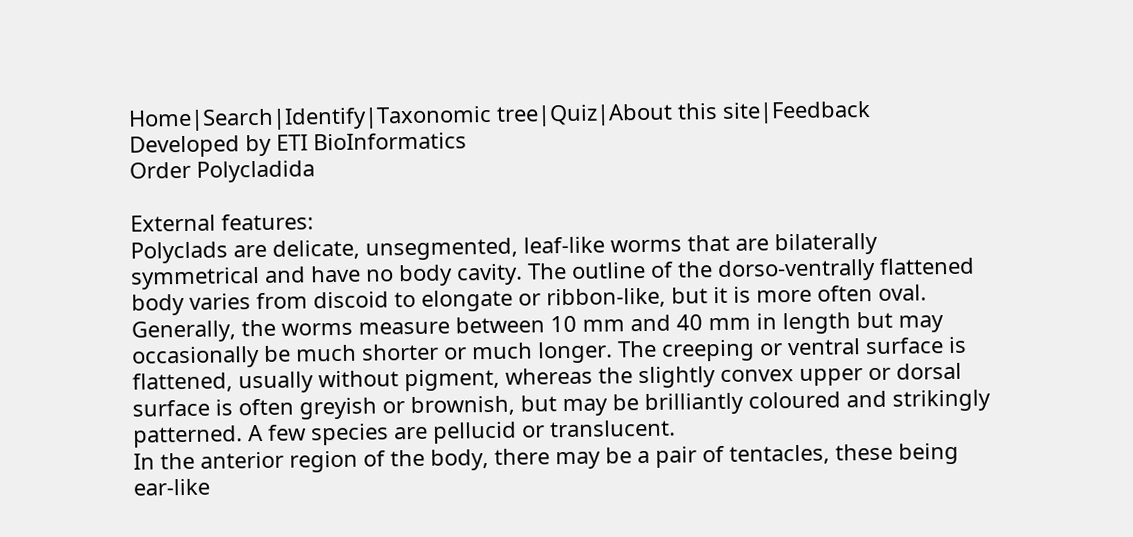Home|Search|Identify|Taxonomic tree|Quiz|About this site|Feedback
Developed by ETI BioInformatics
Order Polycladida

External features:
Polyclads are delicate, unsegmented, leaf-like worms that are bilaterally symmetrical and have no body cavity. The outline of the dorso-ventrally flattened body varies from discoid to elongate or ribbon-like, but it is more often oval. Generally, the worms measure between 10 mm and 40 mm in length but may occasionally be much shorter or much longer. The creeping or ventral surface is flattened, usually without pigment, whereas the slightly convex upper or dorsal surface is often greyish or brownish, but may be brilliantly coloured and strikingly patterned. A few species are pellucid or translucent.
In the anterior region of the body, there may be a pair of tentacles, these being ear-like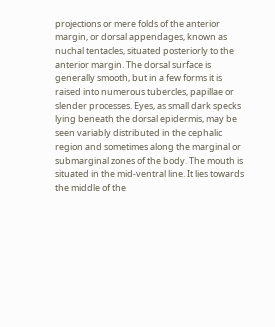projections or mere folds of the anterior margin, or dorsal appendages, known as nuchal tentacles, situated posteriorly to the anterior margin. The dorsal surface is generally smooth, but in a few forms it is raised into numerous tubercles, papillae or slender processes. Eyes, as small dark specks lying beneath the dorsal epidermis, may be seen variably distributed in the cephalic region and sometimes along the marginal or submarginal zones of the body. The mouth is situated in the mid-ventral line. It lies towards the middle of the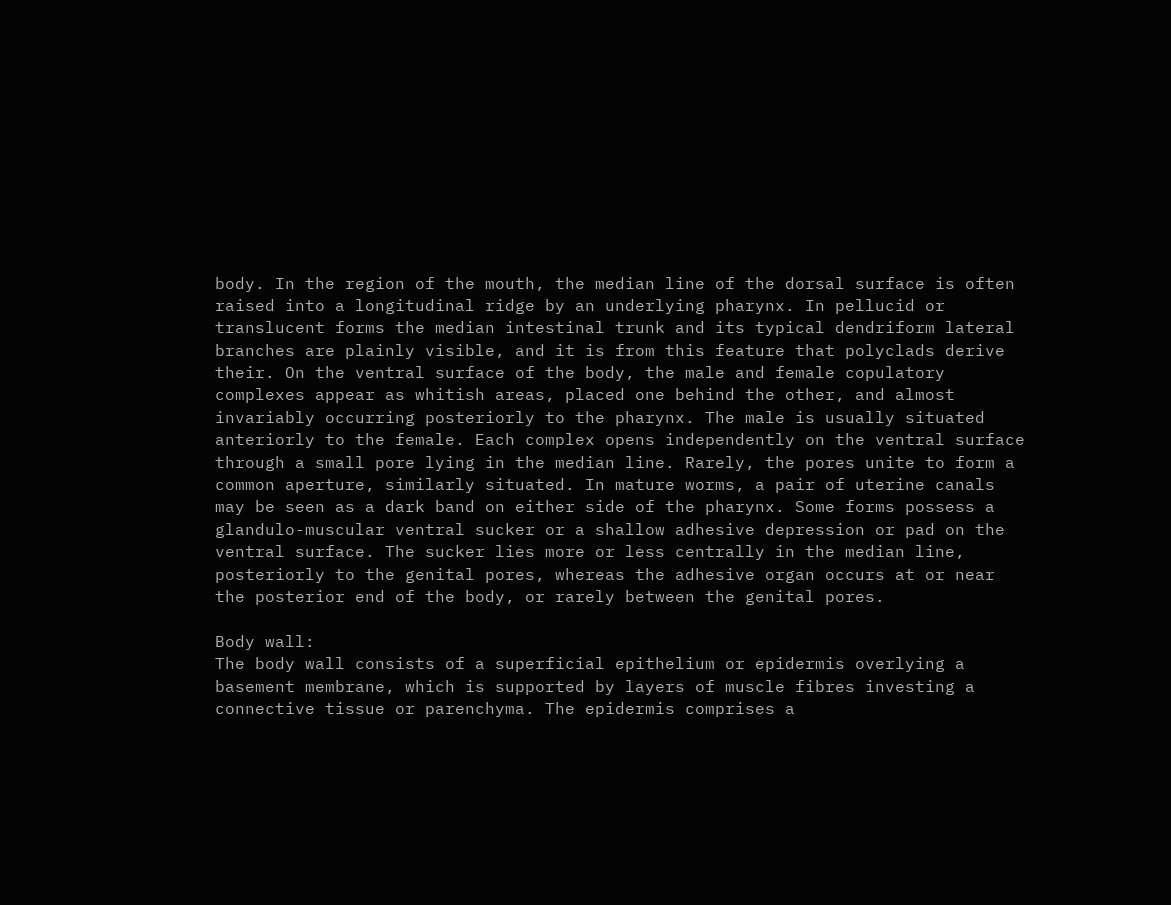body. In the region of the mouth, the median line of the dorsal surface is often raised into a longitudinal ridge by an underlying pharynx. In pellucid or translucent forms the median intestinal trunk and its typical dendriform lateral branches are plainly visible, and it is from this feature that polyclads derive their. On the ventral surface of the body, the male and female copulatory complexes appear as whitish areas, placed one behind the other, and almost invariably occurring posteriorly to the pharynx. The male is usually situated anteriorly to the female. Each complex opens independently on the ventral surface through a small pore lying in the median line. Rarely, the pores unite to form a common aperture, similarly situated. In mature worms, a pair of uterine canals may be seen as a dark band on either side of the pharynx. Some forms possess a glandulo-muscular ventral sucker or a shallow adhesive depression or pad on the ventral surface. The sucker lies more or less centrally in the median line, posteriorly to the genital pores, whereas the adhesive organ occurs at or near the posterior end of the body, or rarely between the genital pores.

Body wall:
The body wall consists of a superficial epithelium or epidermis overlying a basement membrane, which is supported by layers of muscle fibres investing a connective tissue or parenchyma. The epidermis comprises a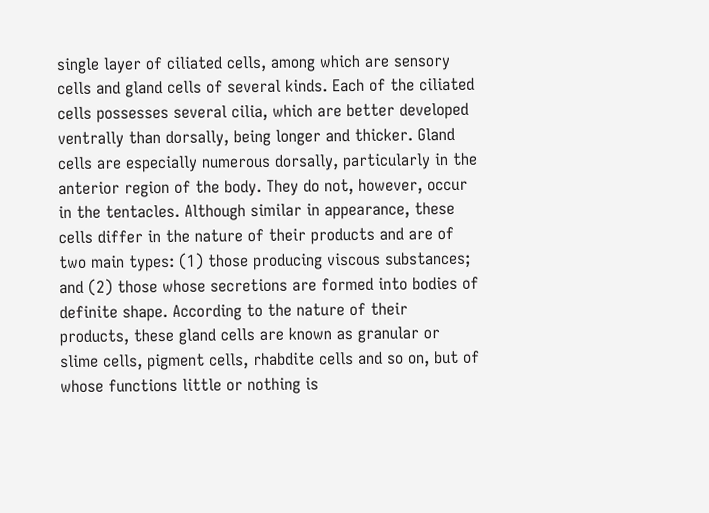single layer of ciliated cells, among which are sensory cells and gland cells of several kinds. Each of the ciliated cells possesses several cilia, which are better developed ventrally than dorsally, being longer and thicker. Gland cells are especially numerous dorsally, particularly in the anterior region of the body. They do not, however, occur in the tentacles. Although similar in appearance, these cells differ in the nature of their products and are of two main types: (1) those producing viscous substances; and (2) those whose secretions are formed into bodies of definite shape. According to the nature of their products, these gland cells are known as granular or slime cells, pigment cells, rhabdite cells and so on, but of whose functions little or nothing is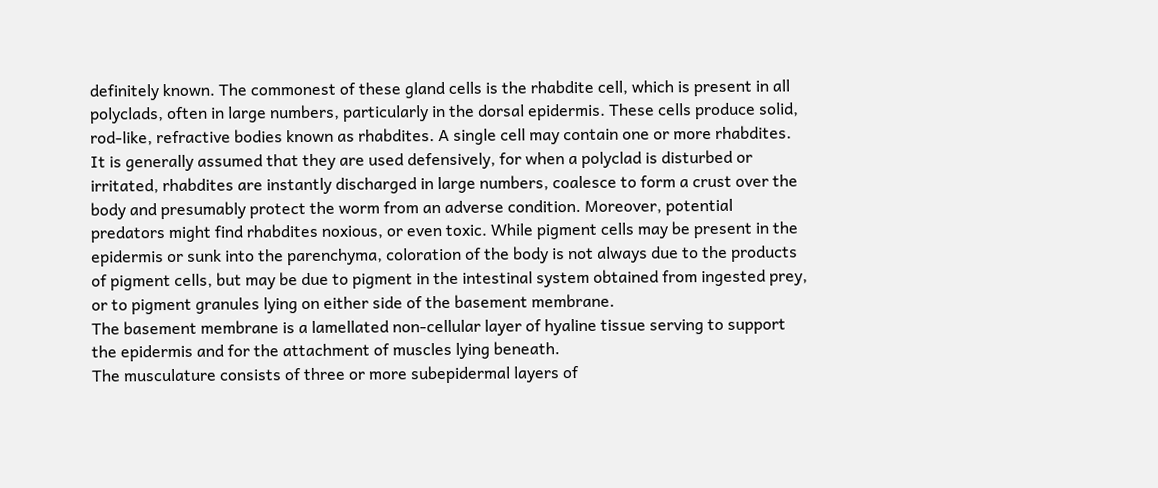definitely known. The commonest of these gland cells is the rhabdite cell, which is present in all polyclads, often in large numbers, particularly in the dorsal epidermis. These cells produce solid, rod-like, refractive bodies known as rhabdites. A single cell may contain one or more rhabdites. It is generally assumed that they are used defensively, for when a polyclad is disturbed or irritated, rhabdites are instantly discharged in large numbers, coalesce to form a crust over the body and presumably protect the worm from an adverse condition. Moreover, potential predators might find rhabdites noxious, or even toxic. While pigment cells may be present in the epidermis or sunk into the parenchyma, coloration of the body is not always due to the products of pigment cells, but may be due to pigment in the intestinal system obtained from ingested prey, or to pigment granules lying on either side of the basement membrane.
The basement membrane is a lamellated non-cellular layer of hyaline tissue serving to support the epidermis and for the attachment of muscles lying beneath.
The musculature consists of three or more subepidermal layers of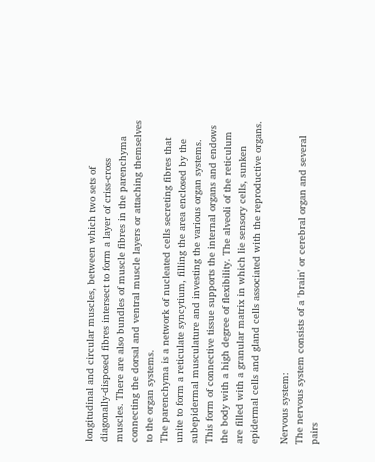longitudinal and circular muscles, between which two sets of diagonally-disposed fibres intersect to form a layer of criss-cross muscles. There are also bundles of muscle fibres in the parenchyma connecting the dorsal and ventral muscle layers or attaching themselves to the organ systems.
The parenchyma is a network of nucleated cells secreting fibres that unite to form a reticulate syncytium, filling the area enclosed by the subepidermal musculature and investing the various organ systems. This form of connective tissue supports the internal organs and endows the body with a high degree of flexibility. The alveoli of the reticulum are filled with a granular matrix in which lie sensory cells, sunken epidermal cells and gland cells associated with the reproductive organs.

Nervous system:
The nervous system consists of a 'brain' or cerebral organ and several pairs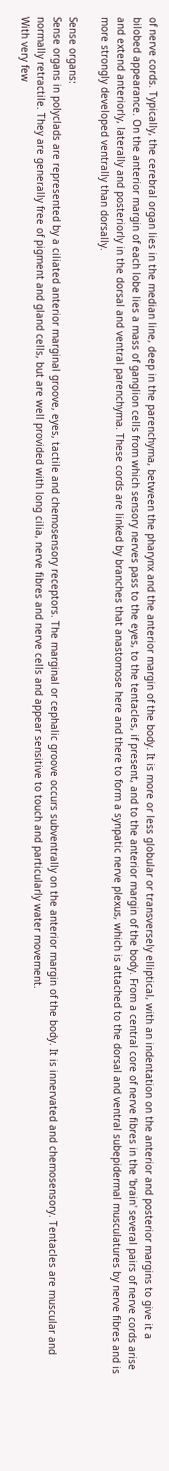of nerve cords. Typically, the cerebral organ lies in the median line, deep in the parenchyma, between the pharynx and the anterior margin of the body. It is more or less globular or transversely elliptical, with an indentation on the anterior and posterior margins to give it a bilobed appearance. On the anterior margin of each lobe lies a mass of ganglion cells from which sensory nerves pass to the eyes, to the tentacles, if present, and to the anterior margin of the body. From a central core of nerve fibres in the 'brain' several pairs of nerve cords arise and extend anteriorly, laterally and posteriorly in the dorsal and ventral parenchyma. These cords are linked by branches that anastomose here and there to form a synpatic nerve plexus, which is attached to the dorsal and ventral subepidermal musculatures by nerve fibres and is more strongly developed ventrally than dorsally.

Sense organs:
Sense organs in polyclads are represented by a ciliated anterior marginal groove, eyes, tactile and chemosensory receptors. The marginal or cephalic groove occurs subventrally on the anterior margin of the body. It is innervated and chemosensory. Tentacles are muscular and normally retractile. They are generally free of pigment and gland cells, but are well provided with long cilia, nerve fibres and nerve cells and appear sensitive to touch and particularly water movement.
With very few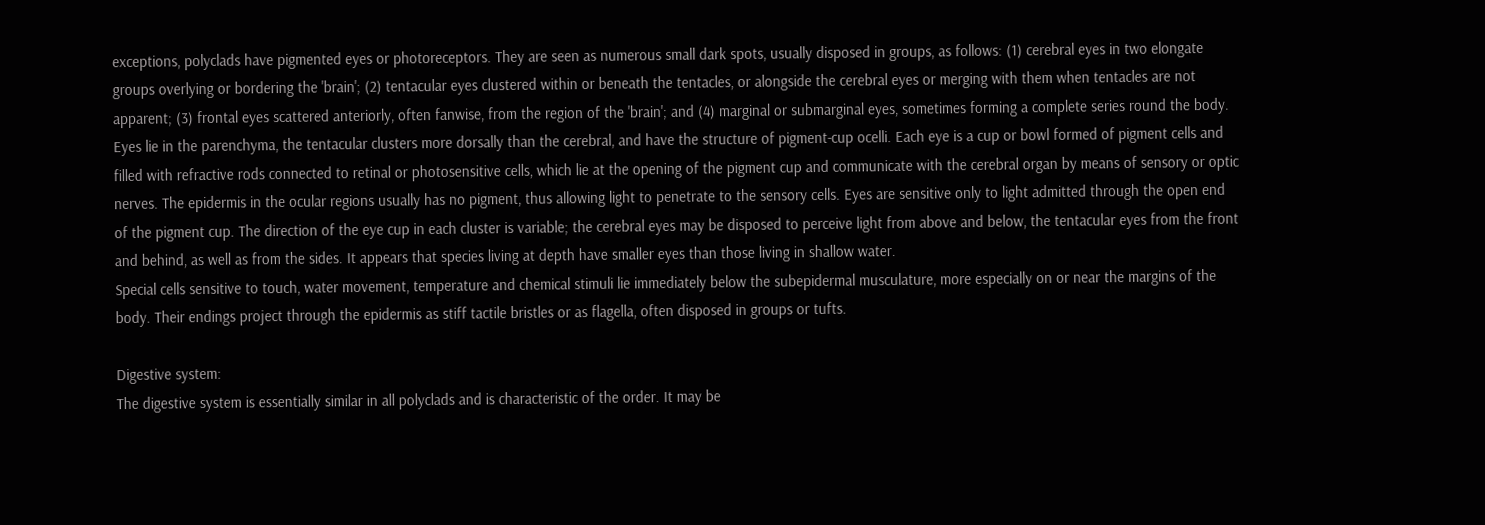exceptions, polyclads have pigmented eyes or photoreceptors. They are seen as numerous small dark spots, usually disposed in groups, as follows: (1) cerebral eyes in two elongate groups overlying or bordering the 'brain'; (2) tentacular eyes clustered within or beneath the tentacles, or alongside the cerebral eyes or merging with them when tentacles are not apparent; (3) frontal eyes scattered anteriorly, often fanwise, from the region of the 'brain'; and (4) marginal or submarginal eyes, sometimes forming a complete series round the body. Eyes lie in the parenchyma, the tentacular clusters more dorsally than the cerebral, and have the structure of pigment-cup ocelli. Each eye is a cup or bowl formed of pigment cells and filled with refractive rods connected to retinal or photosensitive cells, which lie at the opening of the pigment cup and communicate with the cerebral organ by means of sensory or optic nerves. The epidermis in the ocular regions usually has no pigment, thus allowing light to penetrate to the sensory cells. Eyes are sensitive only to light admitted through the open end of the pigment cup. The direction of the eye cup in each cluster is variable; the cerebral eyes may be disposed to perceive light from above and below, the tentacular eyes from the front and behind, as well as from the sides. It appears that species living at depth have smaller eyes than those living in shallow water.
Special cells sensitive to touch, water movement, temperature and chemical stimuli lie immediately below the subepidermal musculature, more especially on or near the margins of the body. Their endings project through the epidermis as stiff tactile bristles or as flagella, often disposed in groups or tufts.

Digestive system:
The digestive system is essentially similar in all polyclads and is characteristic of the order. It may be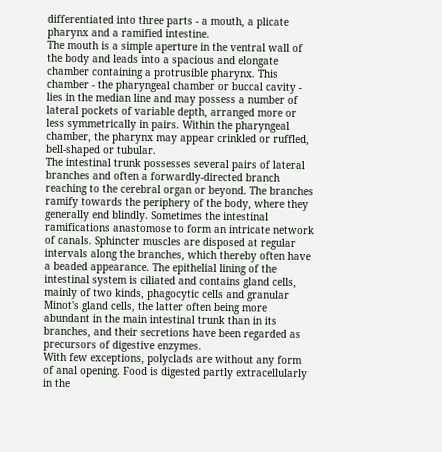differentiated into three parts - a mouth, a plicate pharynx and a ramified intestine.
The mouth is a simple aperture in the ventral wall of the body and leads into a spacious and elongate chamber containing a protrusible pharynx. This chamber - the pharyngeal chamber or buccal cavity - lies in the median line and may possess a number of lateral pockets of variable depth, arranged more or less symmetrically in pairs. Within the pharyngeal chamber, the pharynx may appear crinkled or ruffled, bell-shaped or tubular.
The intestinal trunk possesses several pairs of lateral branches and often a forwardly-directed branch reaching to the cerebral organ or beyond. The branches ramify towards the periphery of the body, where they generally end blindly. Sometimes the intestinal ramifications anastomose to form an intricate network of canals. Sphincter muscles are disposed at regular intervals along the branches, which thereby often have a beaded appearance. The epithelial lining of the intestinal system is ciliated and contains gland cells, mainly of two kinds, phagocytic cells and granular Minot's gland cells, the latter often being more abundant in the main intestinal trunk than in its branches, and their secretions have been regarded as precursors of digestive enzymes.
With few exceptions, polyclads are without any form of anal opening. Food is digested partly extracellularly in the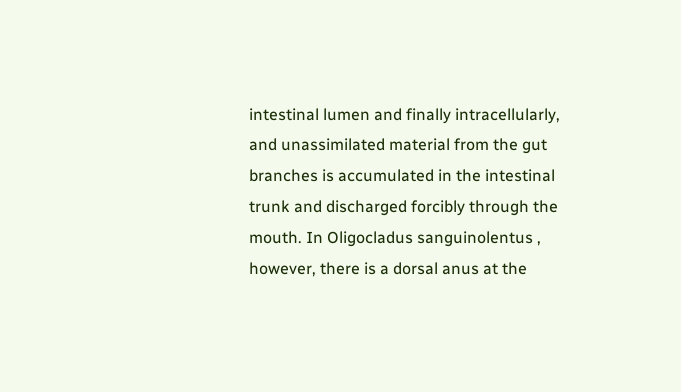intestinal lumen and finally intracellularly, and unassimilated material from the gut branches is accumulated in the intestinal trunk and discharged forcibly through the mouth. In Oligocladus sanguinolentus , however, there is a dorsal anus at the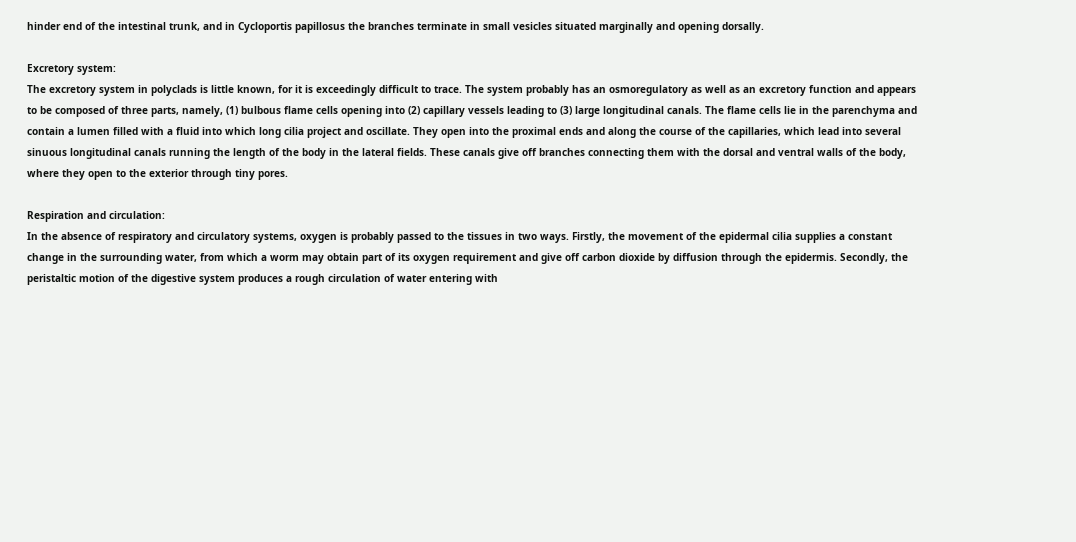hinder end of the intestinal trunk, and in Cycloportis papillosus the branches terminate in small vesicles situated marginally and opening dorsally.

Excretory system:
The excretory system in polyclads is little known, for it is exceedingly difficult to trace. The system probably has an osmoregulatory as well as an excretory function and appears to be composed of three parts, namely, (1) bulbous flame cells opening into (2) capillary vessels leading to (3) large longitudinal canals. The flame cells lie in the parenchyma and contain a lumen filled with a fluid into which long cilia project and oscillate. They open into the proximal ends and along the course of the capillaries, which lead into several sinuous longitudinal canals running the length of the body in the lateral fields. These canals give off branches connecting them with the dorsal and ventral walls of the body, where they open to the exterior through tiny pores.

Respiration and circulation:
In the absence of respiratory and circulatory systems, oxygen is probably passed to the tissues in two ways. Firstly, the movement of the epidermal cilia supplies a constant change in the surrounding water, from which a worm may obtain part of its oxygen requirement and give off carbon dioxide by diffusion through the epidermis. Secondly, the peristaltic motion of the digestive system produces a rough circulation of water entering with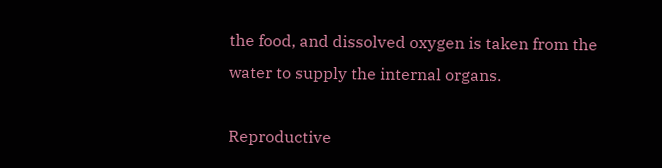the food, and dissolved oxygen is taken from the water to supply the internal organs.

Reproductive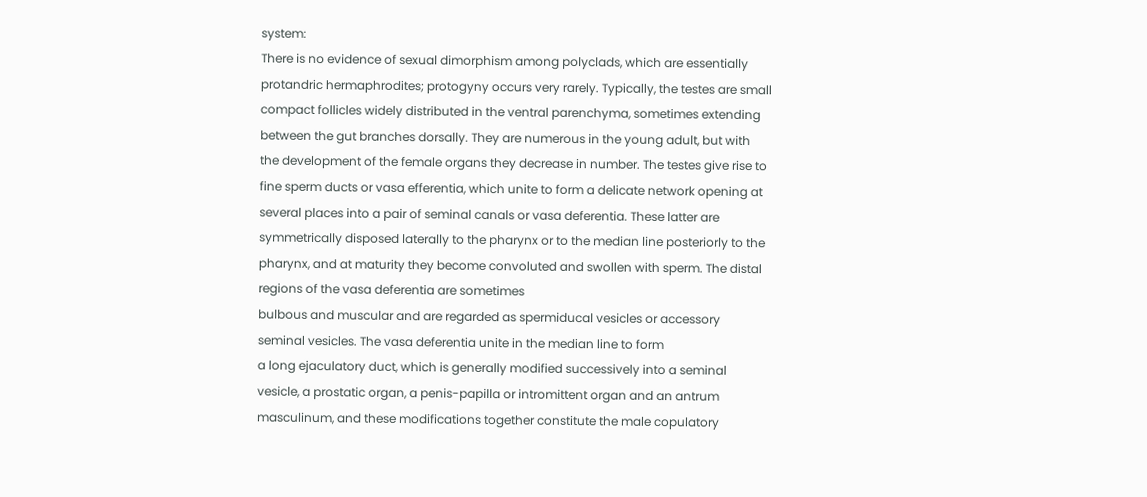system:
There is no evidence of sexual dimorphism among polyclads, which are essentially protandric hermaphrodites; protogyny occurs very rarely. Typically, the testes are small compact follicles widely distributed in the ventral parenchyma, sometimes extending between the gut branches dorsally. They are numerous in the young adult, but with the development of the female organs they decrease in number. The testes give rise to fine sperm ducts or vasa efferentia, which unite to form a delicate network opening at several places into a pair of seminal canals or vasa deferentia. These latter are symmetrically disposed laterally to the pharynx or to the median line posteriorly to the pharynx, and at maturity they become convoluted and swollen with sperm. The distal regions of the vasa deferentia are sometimes
bulbous and muscular and are regarded as spermiducal vesicles or accessory
seminal vesicles. The vasa deferentia unite in the median line to form
a long ejaculatory duct, which is generally modified successively into a seminal vesicle, a prostatic organ, a penis-papilla or intromittent organ and an antrum masculinum, and these modifications together constitute the male copulatory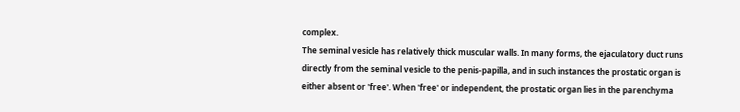complex.
The seminal vesicle has relatively thick muscular walls. In many forms, the ejaculatory duct runs directly from the seminal vesicle to the penis-papilla, and in such instances the prostatic organ is either absent or 'free'. When 'free' or independent, the prostatic organ lies in the parenchyma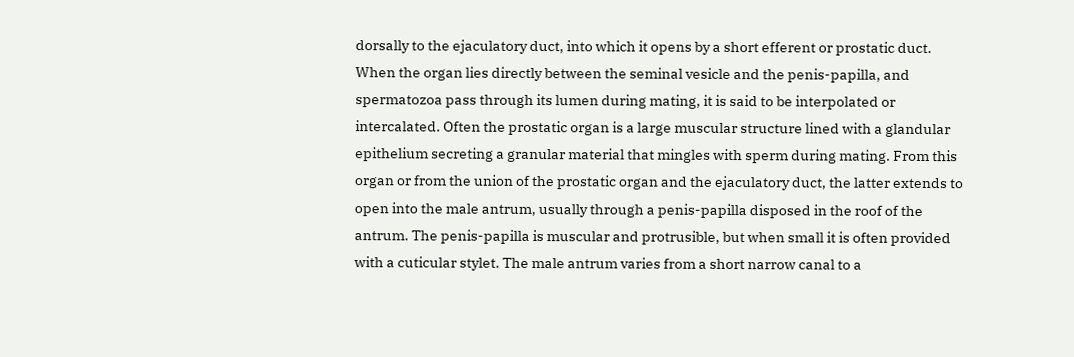dorsally to the ejaculatory duct, into which it opens by a short efferent or prostatic duct. When the organ lies directly between the seminal vesicle and the penis-papilla, and spermatozoa pass through its lumen during mating, it is said to be interpolated or intercalated. Often the prostatic organ is a large muscular structure lined with a glandular epithelium secreting a granular material that mingles with sperm during mating. From this organ or from the union of the prostatic organ and the ejaculatory duct, the latter extends to open into the male antrum, usually through a penis-papilla disposed in the roof of the antrum. The penis-papilla is muscular and protrusible, but when small it is often provided with a cuticular stylet. The male antrum varies from a short narrow canal to a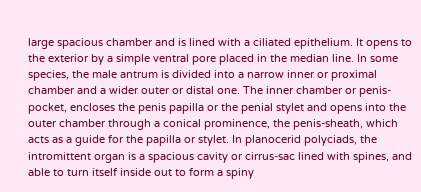large spacious chamber and is lined with a ciliated epithelium. It opens to the exterior by a simple ventral pore placed in the median line. In some species, the male antrum is divided into a narrow inner or proximal chamber and a wider outer or distal one. The inner chamber or penis-pocket, encloses the penis papilla or the penial stylet and opens into the outer chamber through a conical prominence, the penis-sheath, which acts as a guide for the papilla or stylet. In planocerid polyciads, the intromittent organ is a spacious cavity or cirrus-sac lined with spines, and able to turn itself inside out to form a spiny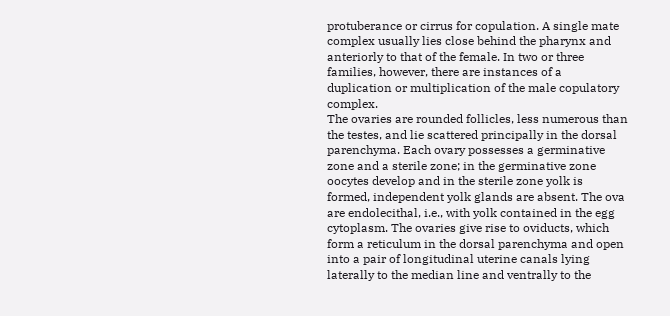protuberance or cirrus for copulation. A single mate complex usually lies close behind the pharynx and anteriorly to that of the female. In two or three families, however, there are instances of a duplication or multiplication of the male copulatory complex.
The ovaries are rounded follicles, less numerous than the testes, and lie scattered principally in the dorsal parenchyma. Each ovary possesses a germinative zone and a sterile zone; in the germinative zone oocytes develop and in the sterile zone yolk is formed, independent yolk glands are absent. The ova are endolecithal, i.e., with yolk contained in the egg cytoplasm. The ovaries give rise to oviducts, which form a reticulum in the dorsal parenchyma and open into a pair of longitudinal uterine canals lying laterally to the median line and ventrally to the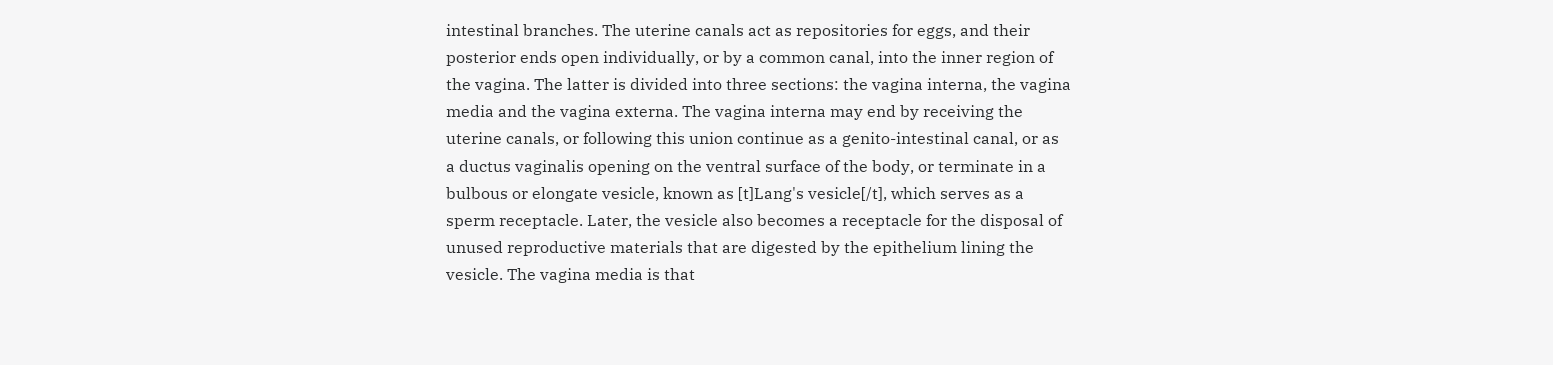intestinal branches. The uterine canals act as repositories for eggs, and their posterior ends open individually, or by a common canal, into the inner region of the vagina. The latter is divided into three sections: the vagina interna, the vagina media and the vagina externa. The vagina interna may end by receiving the uterine canals, or following this union continue as a genito-intestinal canal, or as a ductus vaginalis opening on the ventral surface of the body, or terminate in a bulbous or elongate vesicle, known as [t]Lang's vesicle[/t], which serves as a sperm receptacle. Later, the vesicle also becomes a receptacle for the disposal of unused reproductive materials that are digested by the epithelium lining the vesicle. The vagina media is that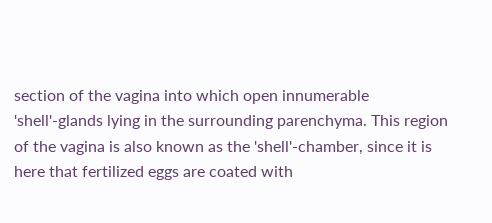section of the vagina into which open innumerable 'shell'-glands lying in the surrounding parenchyma. This region of the vagina is also known as the 'shell'-chamber, since it is here that fertilized eggs are coated with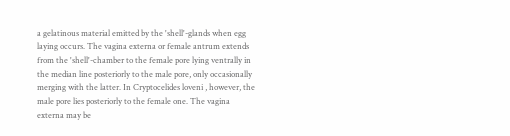a gelatinous material emitted by the 'shell'-glands when egg laying occurs. The vagina externa or female antrum extends from the 'shell'-chamber to the female pore lying ventrally in the median line posteriorly to the male pore, only occasionally merging with the latter. In Cryptocelides loveni , however, the male pore lies posteriorly to the female one. The vagina externa may be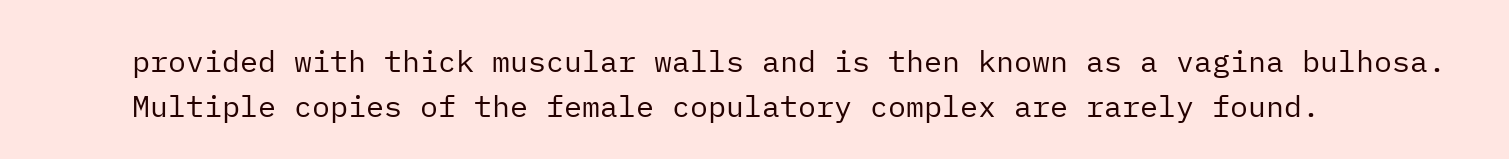provided with thick muscular walls and is then known as a vagina bulhosa. Multiple copies of the female copulatory complex are rarely found.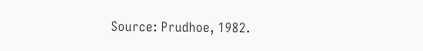Source: Prudhoe, 1982.